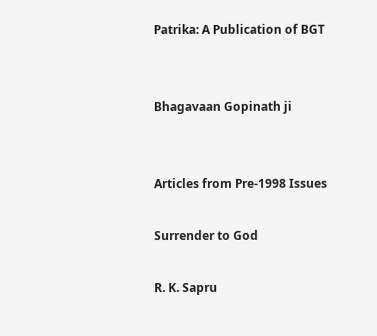Patrika: A Publication of BGT


Bhagavaan Gopinath ji


Articles from Pre-1998 Issues

Surrender to God

R. K. Sapru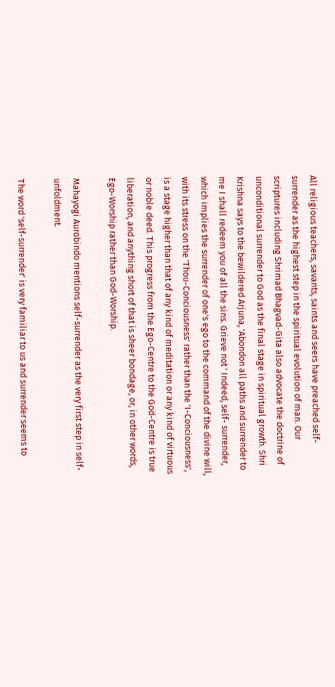All religious teachers, savants, saints and seers have preached self-surrender as the highest step in the spiritual evolution of man. Our scriptures including Shrimad Bhagvad-Gita also advocate the doctrine of unconditional surrender to God as the final stage in spiritual growth. Shri Krishna says to the bewildered Arjuna, 'Abondon all paths and surrender to me I shall redeem you of all the sins. Grieve not ' Indeed, self- surrender, which implies the surrender of one's ego to the command of the divine will, with its stress on the 'Thou-Conciousness' rather than the 'I-Conciousness', is a stage higher than that of any kind of meditation or any kind of virtuous or noble deed. This progress from the Ego-Centre to the God-Centre is true liberation, and anything short of that is sheer bondage, or, in other words, Ego-Worship rather than God-Worship.

Mahayogi Aurobindo mentions self-surrender as the very first step in self-unfoldment.

The word 'self-surrender' is very familiar to us and surrender seems to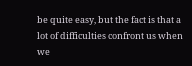be quite easy, but the fact is that a lot of difficulties confront us when we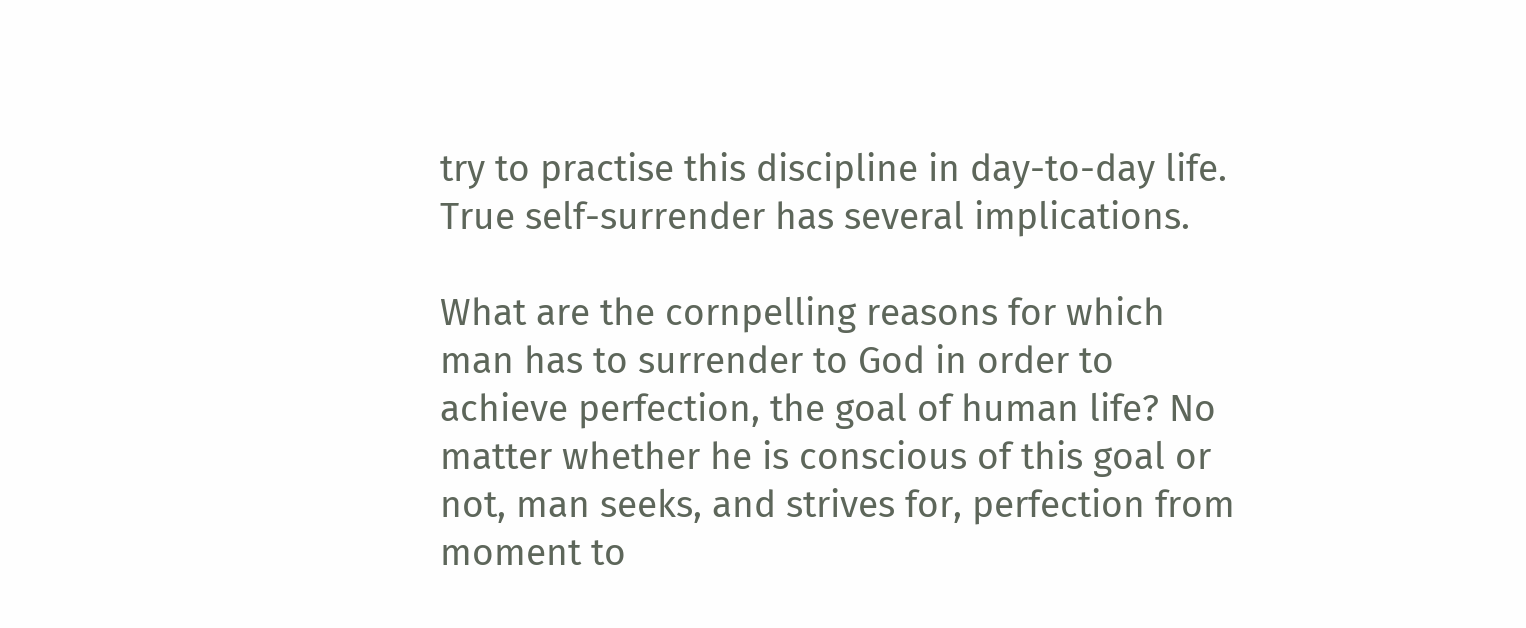try to practise this discipline in day-to-day life. True self-surrender has several implications.

What are the cornpelling reasons for which man has to surrender to God in order to achieve perfection, the goal of human life? No matter whether he is conscious of this goal or not, man seeks, and strives for, perfection from moment to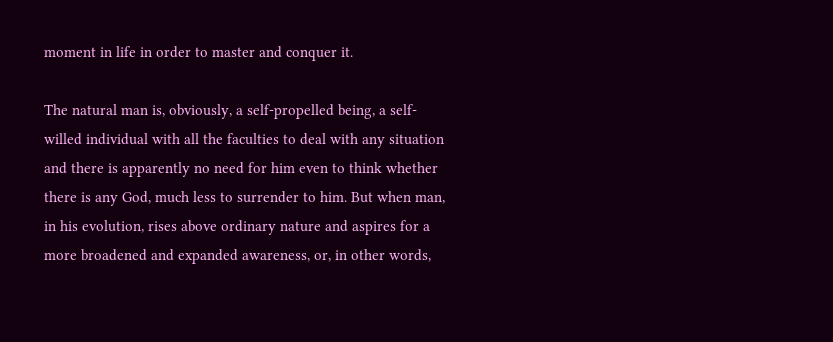moment in life in order to master and conquer it.

The natural man is, obviously, a self-propelled being, a self-willed individual with all the faculties to deal with any situation and there is apparently no need for him even to think whether there is any God, much less to surrender to him. But when man, in his evolution, rises above ordinary nature and aspires for a more broadened and expanded awareness, or, in other words,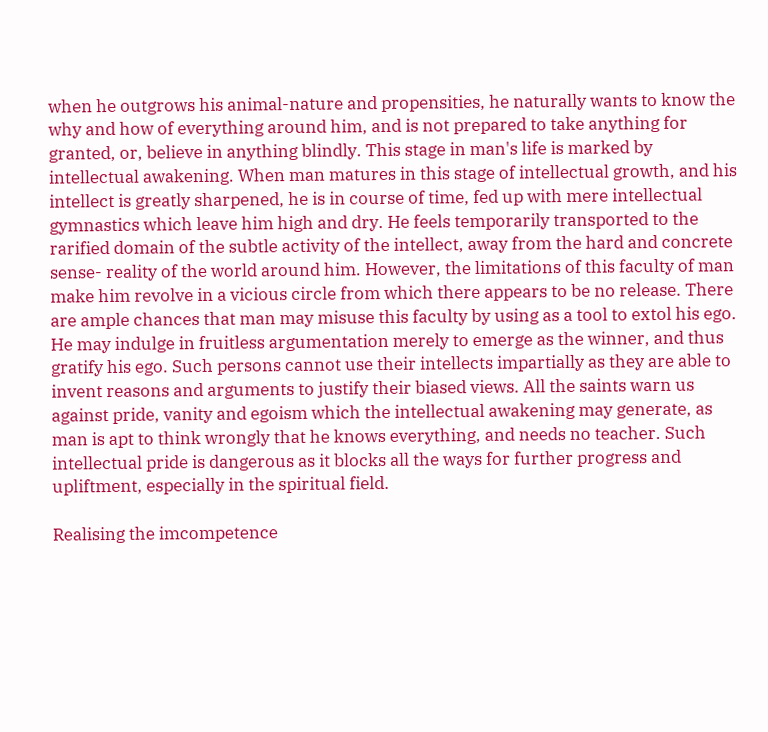when he outgrows his animal-nature and propensities, he naturally wants to know the why and how of everything around him, and is not prepared to take anything for granted, or, believe in anything blindly. This stage in man's life is marked by intellectual awakening. When man matures in this stage of intellectual growth, and his intellect is greatly sharpened, he is in course of time, fed up with mere intellectual gymnastics which leave him high and dry. He feels temporarily transported to the rarified domain of the subtle activity of the intellect, away from the hard and concrete sense- reality of the world around him. However, the limitations of this faculty of man make him revolve in a vicious circle from which there appears to be no release. There are ample chances that man may misuse this faculty by using as a tool to extol his ego. He may indulge in fruitless argumentation merely to emerge as the winner, and thus gratify his ego. Such persons cannot use their intellects impartially as they are able to invent reasons and arguments to justify their biased views. All the saints warn us against pride, vanity and egoism which the intellectual awakening may generate, as man is apt to think wrongly that he knows everything, and needs no teacher. Such intellectual pride is dangerous as it blocks all the ways for further progress and upliftment, especially in the spiritual field.

Realising the imcompetence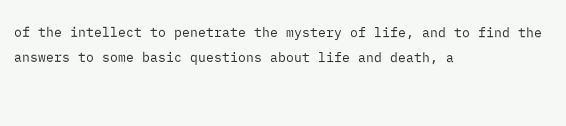of the intellect to penetrate the mystery of life, and to find the answers to some basic questions about life and death, a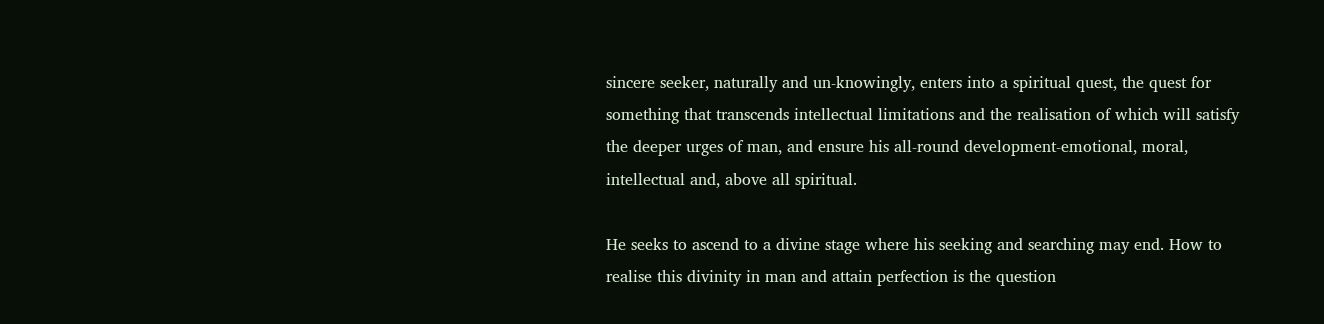sincere seeker, naturally and un-knowingly, enters into a spiritual quest, the quest for something that transcends intellectual limitations and the realisation of which will satisfy the deeper urges of man, and ensure his all-round development-emotional, moral, intellectual and, above all spiritual.

He seeks to ascend to a divine stage where his seeking and searching may end. How to realise this divinity in man and attain perfection is the question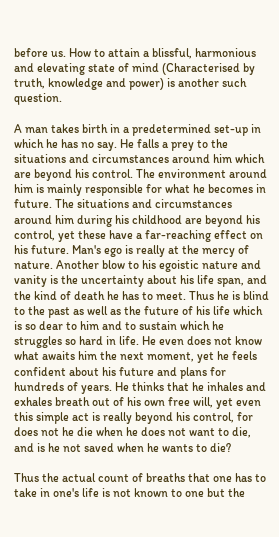before us. How to attain a blissful, harmonious and elevating state of mind (Characterised by truth, knowledge and power) is another such question.

A man takes birth in a predetermined set-up in which he has no say. He falls a prey to the situations and circumstances around him which are beyond his control. The environment around him is mainly responsible for what he becomes in future. The situations and circumstances around him during his childhood are beyond his control, yet these have a far-reaching effect on his future. Man's ego is really at the mercy of nature. Another blow to his egoistic nature and vanity is the uncertainty about his life span, and the kind of death he has to meet. Thus he is blind to the past as well as the future of his life which is so dear to him and to sustain which he struggles so hard in life. He even does not know what awaits him the next moment, yet he feels confident about his future and plans for hundreds of years. He thinks that he inhales and exhales breath out of his own free will, yet even this simple act is really beyond his control, for does not he die when he does not want to die, and is he not saved when he wants to die?

Thus the actual count of breaths that one has to take in one's life is not known to one but the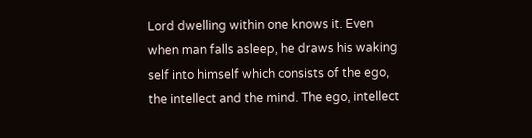Lord dwelling within one knows it. Even when man falls asleep, he draws his waking self into himself which consists of the ego, the intellect and the mind. The ego, intellect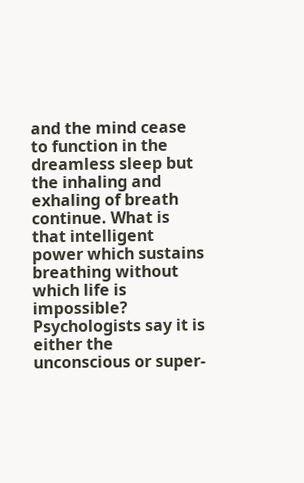and the mind cease to function in the dreamless sleep but the inhaling and exhaling of breath continue. What is that intelligent power which sustains breathing without which life is impossible? Psychologists say it is either the unconscious or super-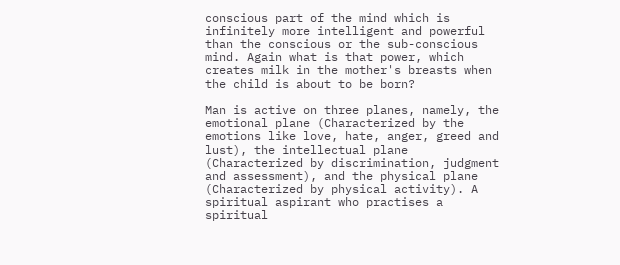conscious part of the mind which is infinitely more intelligent and powerful than the conscious or the sub-conscious mind. Again what is that power, which creates milk in the mother's breasts when the child is about to be born?

Man is active on three planes, namely, the emotional plane (Characterized by the emotions like love, hate, anger, greed and lust), the intellectual plane (Characterized by discrimination, judgment and assessment), and the physical plane (Characterized by physical activity). A spiritual aspirant who practises a spiritual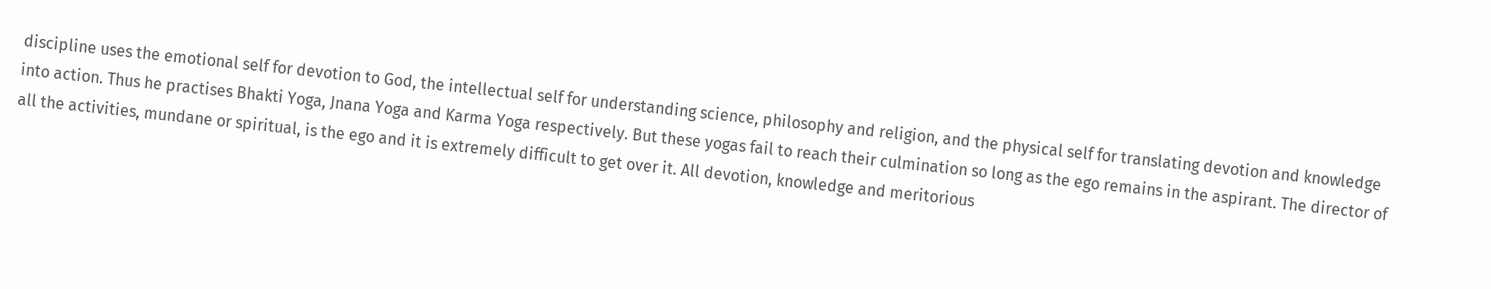discipline uses the emotional self for devotion to God, the intellectual self for understanding science, philosophy and religion, and the physical self for translating devotion and knowledge into action. Thus he practises Bhakti Yoga, Jnana Yoga and Karma Yoga respectively. But these yogas fail to reach their culmination so long as the ego remains in the aspirant. The director of all the activities, mundane or spiritual, is the ego and it is extremely difficult to get over it. All devotion, knowledge and meritorious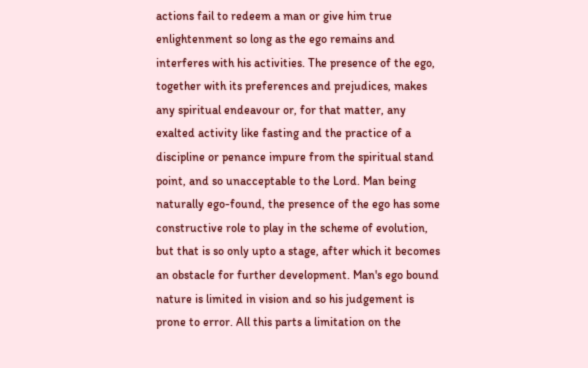actions fail to redeem a man or give him true enlightenment so long as the ego remains and interferes with his activities. The presence of the ego, together with its preferences and prejudices, makes any spiritual endeavour or, for that matter, any exalted activity like fasting and the practice of a discipline or penance impure from the spiritual stand point, and so unacceptable to the Lord. Man being naturally ego-found, the presence of the ego has some constructive role to play in the scheme of evolution, but that is so only upto a stage, after which it becomes an obstacle for further development. Man's ego bound nature is limited in vision and so his judgement is prone to error. All this parts a limitation on the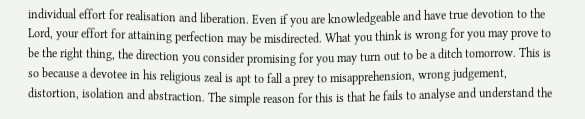individual effort for realisation and liberation. Even if you are knowledgeable and have true devotion to the Lord, your effort for attaining perfection may be misdirected. What you think is wrong for you may prove to be the right thing, the direction you consider promising for you may turn out to be a ditch tomorrow. This is so because a devotee in his religious zeal is apt to fall a prey to misapprehension, wrong judgement, distortion, isolation and abstraction. The simple reason for this is that he fails to analyse and understand the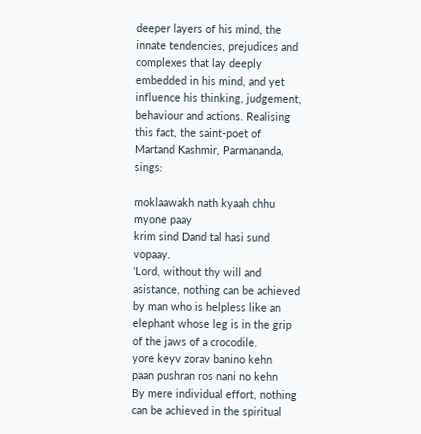deeper layers of his mind, the innate tendencies, prejudices and complexes that lay deeply embedded in his mind, and yet influence his thinking, judgement, behaviour and actions. Realising this fact, the saint-poet of Martand Kashmir, Parmananda, sings:

moklaawakh nath kyaah chhu myone paay
krim sind Dand tal hasi sund vopaay.
'Lord, without thy will and asistance, nothing can be achieved by man who is helpless like an elephant whose leg is in the grip of the jaws of a crocodile.
yore keyv zorav banino kehn
paan pushran ros nani no kehn
By mere individual effort, nothing can be achieved in the spiritual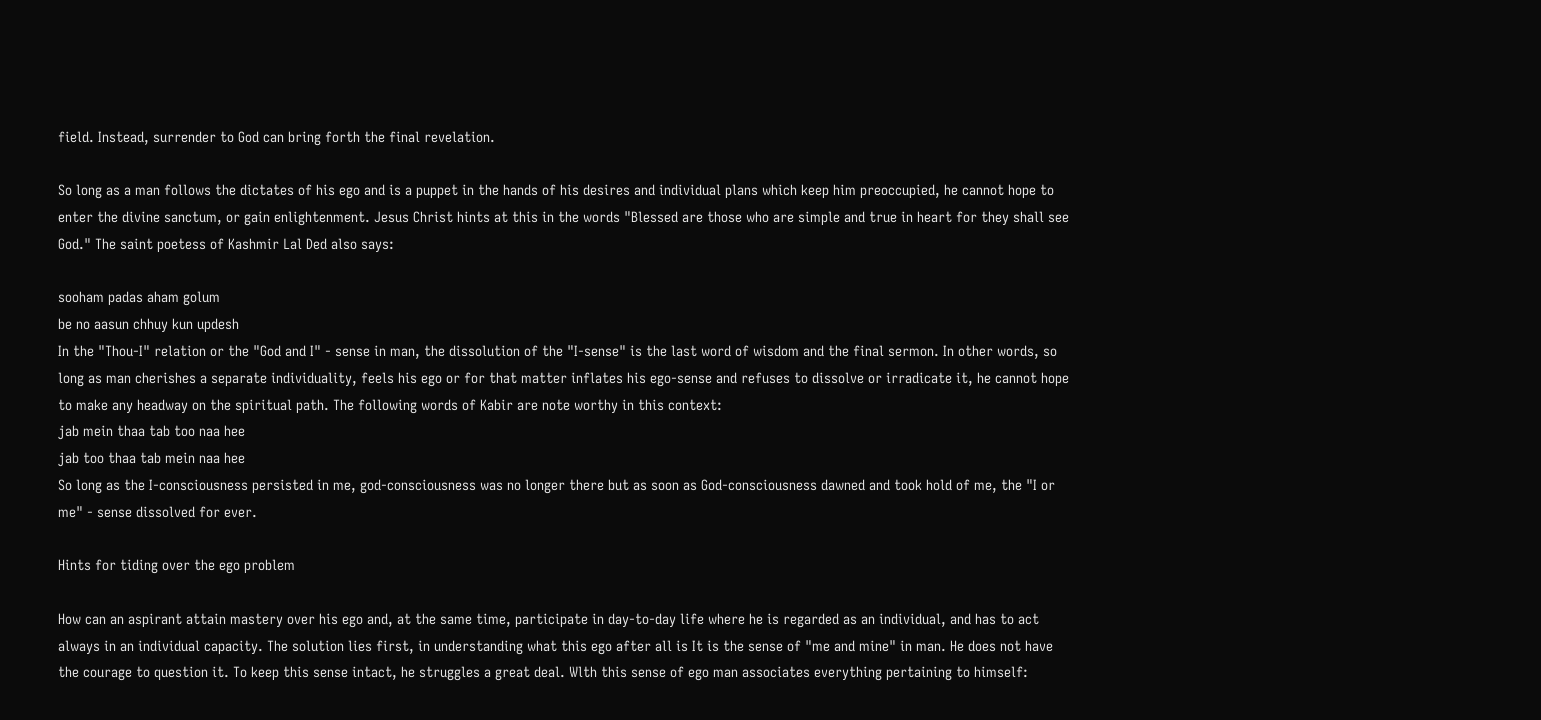field. Instead, surrender to God can bring forth the final revelation.

So long as a man follows the dictates of his ego and is a puppet in the hands of his desires and individual plans which keep him preoccupied, he cannot hope to enter the divine sanctum, or gain enlightenment. Jesus Christ hints at this in the words "Blessed are those who are simple and true in heart for they shall see God." The saint poetess of Kashmir Lal Ded also says:

sooham padas aham golum
be no aasun chhuy kun updesh
In the "Thou-I" relation or the "God and I" - sense in man, the dissolution of the "I-sense" is the last word of wisdom and the final sermon. In other words, so long as man cherishes a separate individuality, feels his ego or for that matter inflates his ego-sense and refuses to dissolve or irradicate it, he cannot hope to make any headway on the spiritual path. The following words of Kabir are note worthy in this context:
jab mein thaa tab too naa hee
jab too thaa tab mein naa hee
So long as the I-consciousness persisted in me, god-consciousness was no longer there but as soon as God-consciousness dawned and took hold of me, the "I or me" - sense dissolved for ever.

Hints for tiding over the ego problem

How can an aspirant attain mastery over his ego and, at the same time, participate in day-to-day life where he is regarded as an individual, and has to act always in an individual capacity. The solution lies first, in understanding what this ego after all is It is the sense of "me and mine" in man. He does not have the courage to question it. To keep this sense intact, he struggles a great deal. Wlth this sense of ego man associates everything pertaining to himself: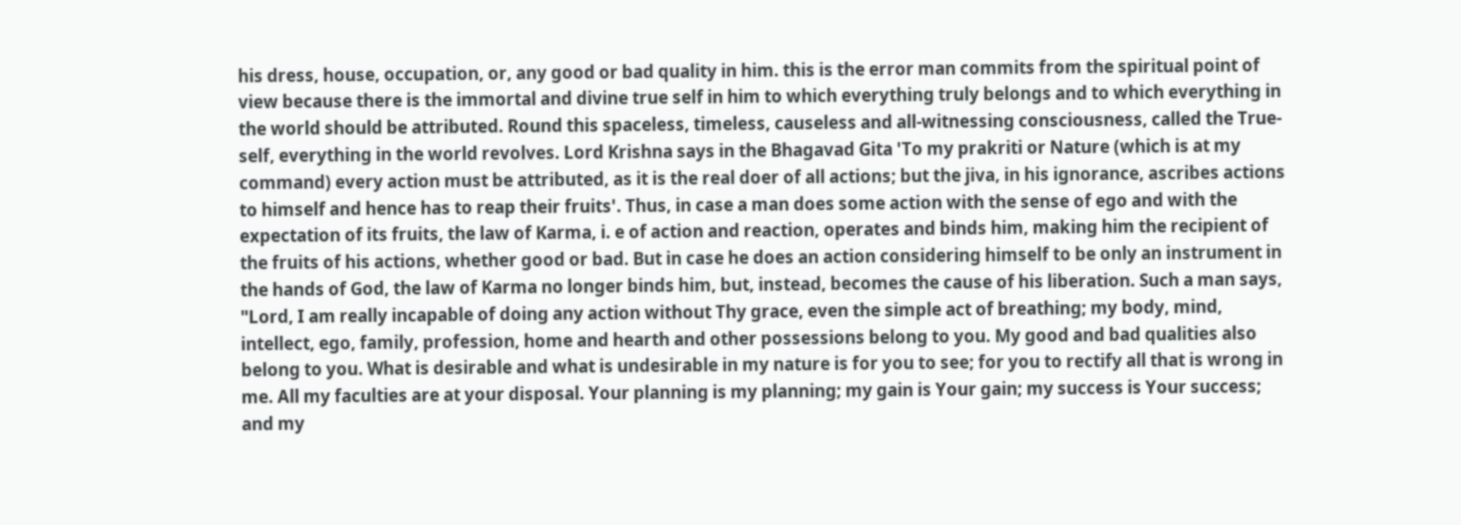his dress, house, occupation, or, any good or bad quality in him. this is the error man commits from the spiritual point of view because there is the immortal and divine true self in him to which everything truly belongs and to which everything in the world should be attributed. Round this spaceless, timeless, causeless and all-witnessing consciousness, called the True-self, everything in the world revolves. Lord Krishna says in the Bhagavad Gita 'To my prakriti or Nature (which is at my command) every action must be attributed, as it is the real doer of all actions; but the jiva, in his ignorance, ascribes actions to himself and hence has to reap their fruits'. Thus, in case a man does some action with the sense of ego and with the expectation of its fruits, the law of Karma, i. e of action and reaction, operates and binds him, making him the recipient of the fruits of his actions, whether good or bad. But in case he does an action considering himself to be only an instrument in the hands of God, the law of Karma no longer binds him, but, instead, becomes the cause of his liberation. Such a man says, "Lord, I am really incapable of doing any action without Thy grace, even the simple act of breathing; my body, mind, intellect, ego, family, profession, home and hearth and other possessions belong to you. My good and bad qualities also belong to you. What is desirable and what is undesirable in my nature is for you to see; for you to rectify all that is wrong in me. All my faculties are at your disposal. Your planning is my planning; my gain is Your gain; my success is Your success; and my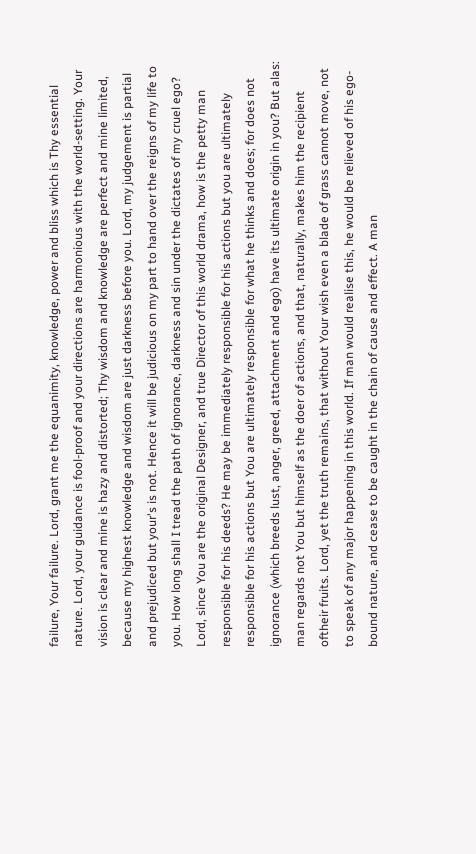failure, Your failure. Lord, grant me the equanimity, knowledge, power and bliss which is Thy essential nature. Lord, your guidance is fool-proof and your directions are harmonious with the world-setting. Your vision is clear and mine is hazy and distorted; Thy wisdom and knowledge are perfect and mine limited, because my highest knowledge and wisdom are just darkness before you. Lord, my judgement is partial and prejudiced but your's is not. Hence it will be judicious on my part to hand over the reigns of my life to you. How long shall I tread the path of ignorance, darkness and sin under the dictates of my cruel ego? Lord, since You are the original Designer, and true Director of this world drama, how is the petty man responsible for his deeds? He may be immediately responsible for his actions but you are ultimately responsible for his actions but You are ultimately responsible for what he thinks and does; for does not ignorance (which breeds lust, anger, greed, attachment and ego) have its ultimate origin in you? But alas: man regards not You but himself as the doer of actions, and that, naturally, makes him the recipient oftheir fruits. Lord, yet the truth remains, that without Your wish even a blade of grass cannot move, not to speak of any major happening in this world. If man would realise this, he would be relieved of his ego-bound nature, and cease to be caught in the chain of cause and effect. A man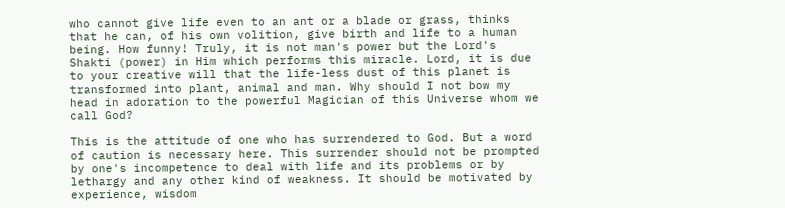who cannot give life even to an ant or a blade or grass, thinks that he can, of his own volition, give birth and life to a human being. How funny! Truly, it is not man's power but the Lord's Shakti (power) in Him which performs this miracle. Lord, it is due to your creative will that the life-less dust of this planet is transformed into plant, animal and man. Why should I not bow my head in adoration to the powerful Magician of this Universe whom we call God?

This is the attitude of one who has surrendered to God. But a word of caution is necessary here. This surrender should not be prompted by one's incompetence to deal with life and its problems or by lethargy and any other kind of weakness. It should be motivated by experience, wisdom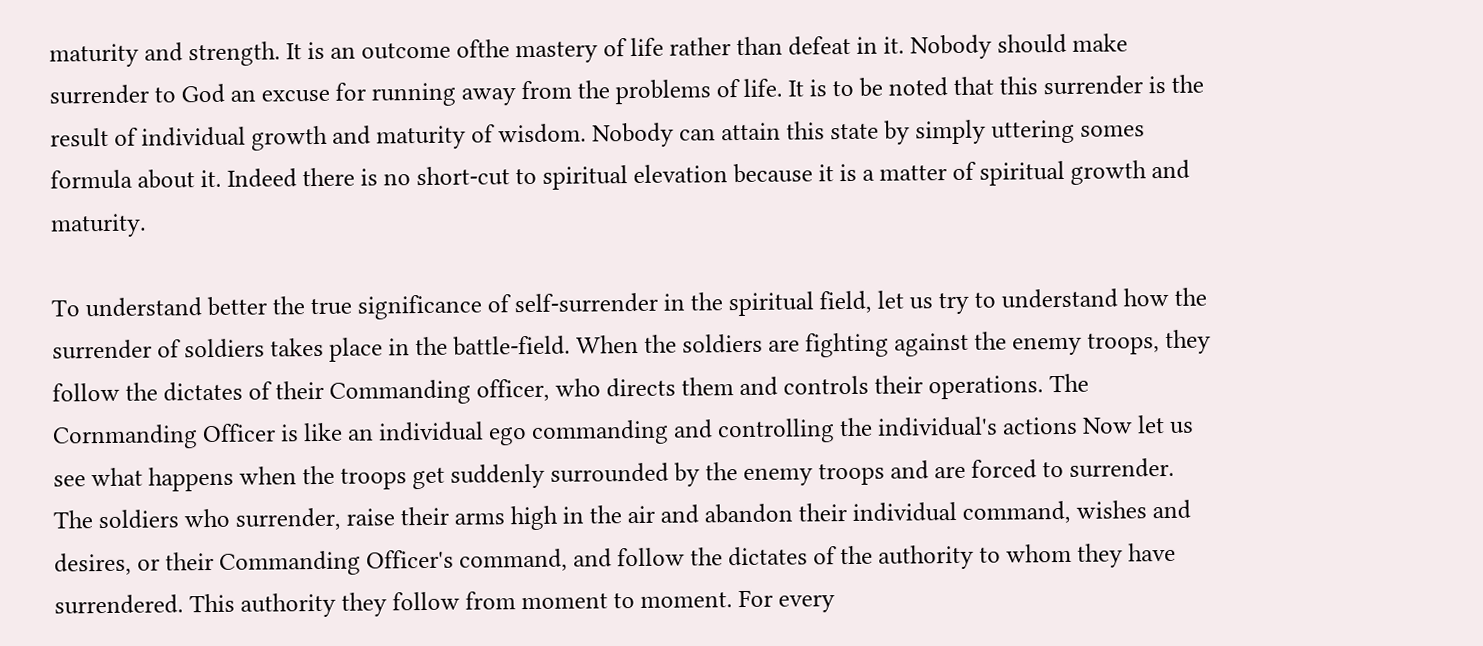maturity and strength. It is an outcome ofthe mastery of life rather than defeat in it. Nobody should make surrender to God an excuse for running away from the problems of life. It is to be noted that this surrender is the result of individual growth and maturity of wisdom. Nobody can attain this state by simply uttering somes formula about it. Indeed there is no short-cut to spiritual elevation because it is a matter of spiritual growth and maturity.

To understand better the true significance of self-surrender in the spiritual field, let us try to understand how the surrender of soldiers takes place in the battle-field. When the soldiers are fighting against the enemy troops, they follow the dictates of their Commanding officer, who directs them and controls their operations. The Cornmanding Officer is like an individual ego commanding and controlling the individual's actions Now let us see what happens when the troops get suddenly surrounded by the enemy troops and are forced to surrender. The soldiers who surrender, raise their arms high in the air and abandon their individual command, wishes and desires, or their Commanding Officer's command, and follow the dictates of the authority to whom they have surrendered. This authority they follow from moment to moment. For every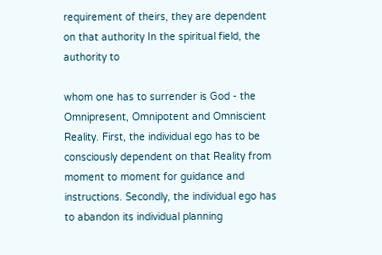requirement of theirs, they are dependent on that authority In the spiritual field, the authority to

whom one has to surrender is God - the Omnipresent, Omnipotent and Omniscient Reality. First, the individual ego has to be consciously dependent on that Reality from moment to moment for guidance and instructions. Secondly, the individual ego has to abandon its individual planning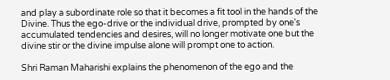and play a subordinate role so that it becomes a fit tool in the hands of the Divine. Thus the ego-drive or the individual drive, prompted by one's accumulated tendencies and desires, will no longer motivate one but the divine stir or the divine impulse alone will prompt one to action.

Shri Raman Maharishi explains the phenomenon of the ego and the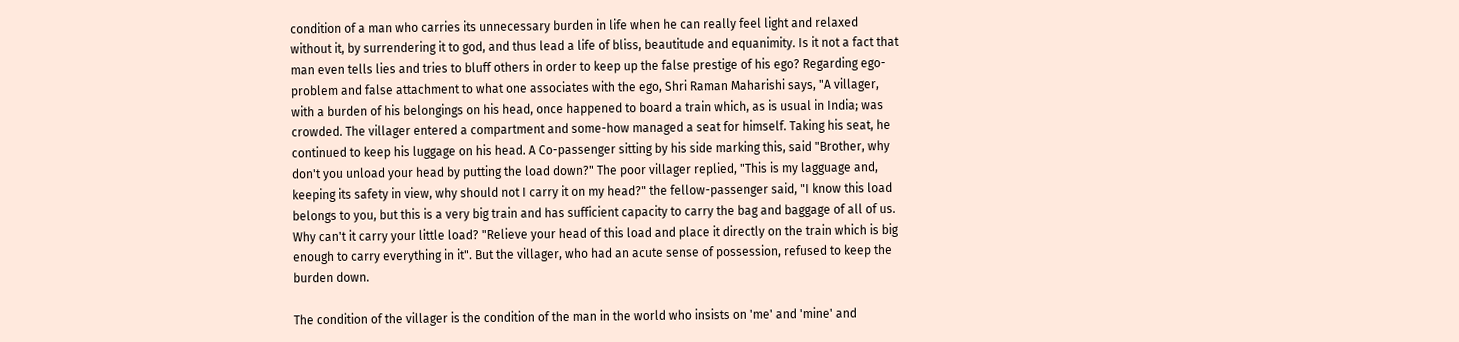condition of a man who carries its unnecessary burden in life when he can really feel light and relaxed without it, by surrendering it to god, and thus lead a life of bliss, beautitude and equanimity. Is it not a fact that man even tells lies and tries to bluff others in order to keep up the false prestige of his ego? Regarding ego-problem and false attachment to what one associates with the ego, Shri Raman Maharishi says, "A villager, with a burden of his belongings on his head, once happened to board a train which, as is usual in India; was crowded. The villager entered a compartment and some-how managed a seat for himself. Taking his seat, he continued to keep his luggage on his head. A Co-passenger sitting by his side marking this, said "Brother, why don't you unload your head by putting the load down?" The poor villager replied, "This is my lagguage and, keeping its safety in view, why should not I carry it on my head?" the fellow-passenger said, "I know this load belongs to you, but this is a very big train and has sufficient capacity to carry the bag and baggage of all of us. Why can't it carry your little load? "Relieve your head of this load and place it directly on the train which is big enough to carry everything in it". But the villager, who had an acute sense of possession, refused to keep the burden down.

The condition of the villager is the condition of the man in the world who insists on 'me' and 'mine' and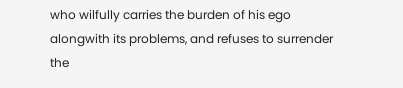who wilfully carries the burden of his ego alongwith its problems, and refuses to surrender the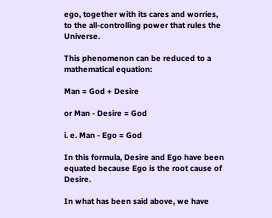ego, together with its cares and worries, to the all-controlling power that rules the Universe.

This phenomenon can be reduced to a mathematical equation:

Man = God + Desire

or Man - Desire = God

i. e. Man - Ego = God

In this formula, Desire and Ego have been equated because Ego is the root cause of Desire.

In what has been said above, we have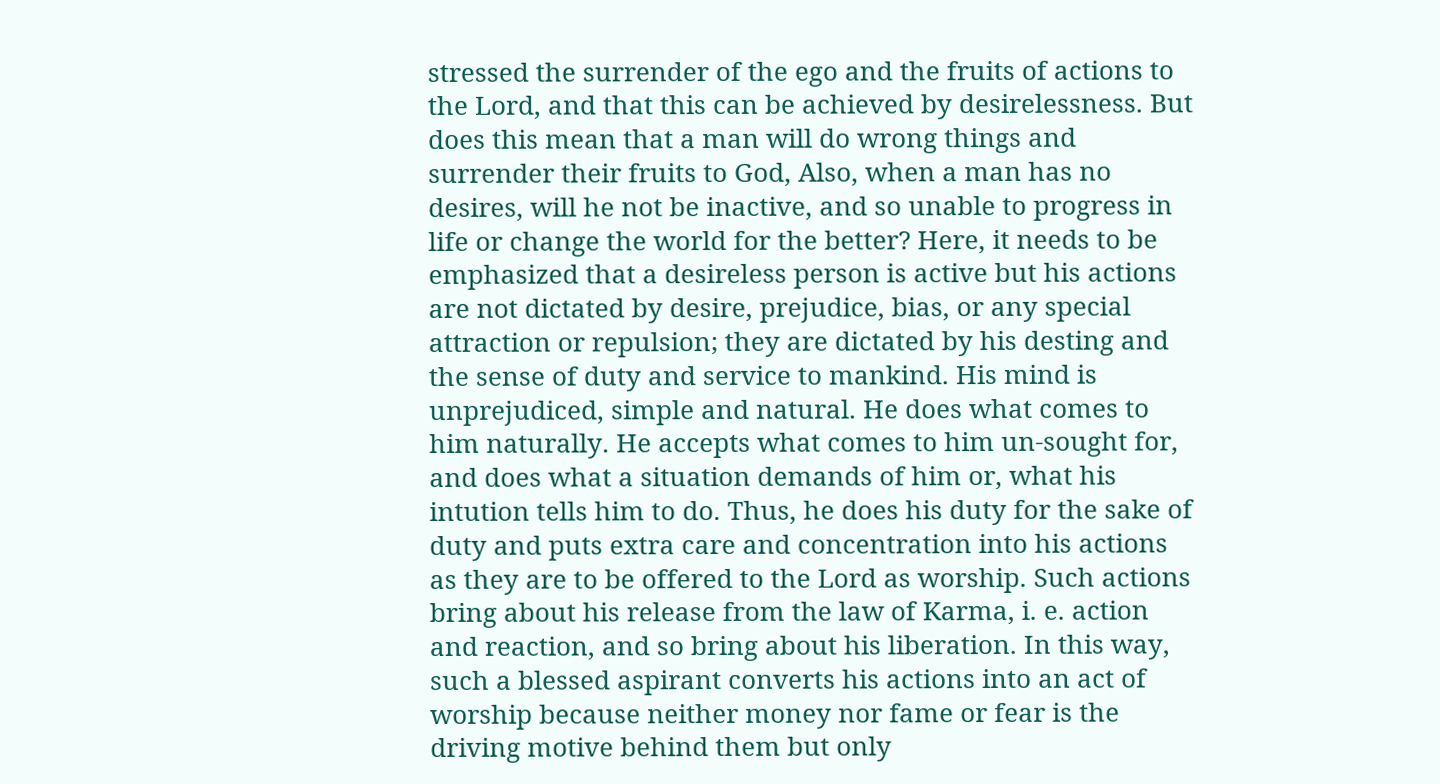stressed the surrender of the ego and the fruits of actions to the Lord, and that this can be achieved by desirelessness. But does this mean that a man will do wrong things and surrender their fruits to God, Also, when a man has no desires, will he not be inactive, and so unable to progress in life or change the world for the better? Here, it needs to be emphasized that a desireless person is active but his actions are not dictated by desire, prejudice, bias, or any special attraction or repulsion; they are dictated by his desting and the sense of duty and service to mankind. His mind is unprejudiced, simple and natural. He does what comes to him naturally. He accepts what comes to him un-sought for, and does what a situation demands of him or, what his intution tells him to do. Thus, he does his duty for the sake of duty and puts extra care and concentration into his actions as they are to be offered to the Lord as worship. Such actions bring about his release from the law of Karma, i. e. action and reaction, and so bring about his liberation. In this way, such a blessed aspirant converts his actions into an act of worship because neither money nor fame or fear is the driving motive behind them but only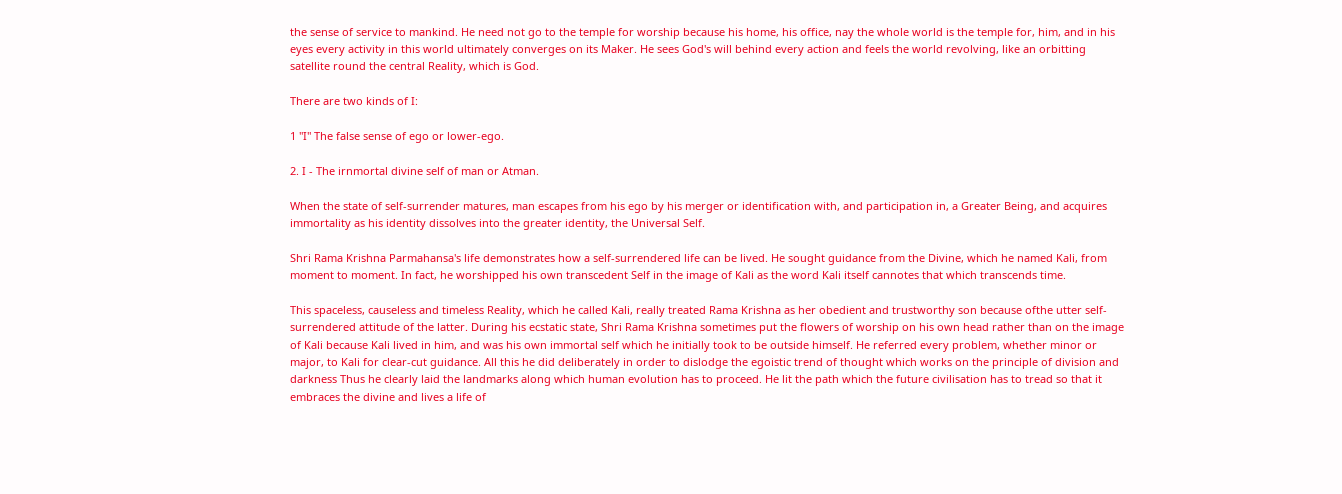the sense of service to mankind. He need not go to the temple for worship because his home, his office, nay the whole world is the temple for, him, and in his eyes every activity in this world ultimately converges on its Maker. He sees God's will behind every action and feels the world revolving, like an orbitting satellite round the central Reality, which is God.

There are two kinds of I:

1 "I" The false sense of ego or lower-ego.

2. I - The irnmortal divine self of man or Atman.

When the state of self-surrender matures, man escapes from his ego by his merger or identification with, and participation in, a Greater Being, and acquires immortality as his identity dissolves into the greater identity, the Universal Self.

Shri Rama Krishna Parmahansa's life demonstrates how a self-surrendered life can be lived. He sought guidance from the Divine, which he named Kali, from moment to moment. In fact, he worshipped his own transcedent Self in the image of Kali as the word Kali itself cannotes that which transcends time.

This spaceless, causeless and timeless Reality, which he called Kali, really treated Rama Krishna as her obedient and trustworthy son because ofthe utter self-surrendered attitude of the latter. During his ecstatic state, Shri Rama Krishna sometimes put the flowers of worship on his own head rather than on the image of Kali because Kali lived in him, and was his own immortal self which he initially took to be outside himself. He referred every problem, whether minor or major, to Kali for clear-cut guidance. All this he did deliberately in order to dislodge the egoistic trend of thought which works on the principle of division and darkness Thus he clearly laid the landmarks along which human evolution has to proceed. He lit the path which the future civilisation has to tread so that it embraces the divine and lives a life of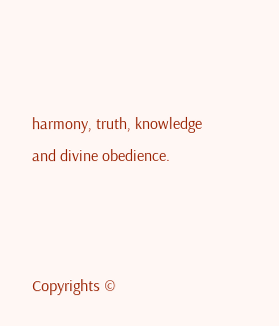harmony, truth, knowledge and divine obedience.



Copyrights ©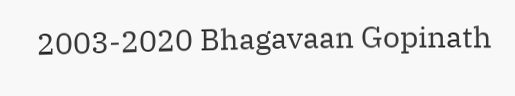2003-2020 Bhagavaan Gopinath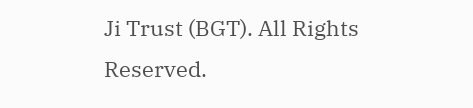Ji Trust (BGT). All Rights Reserved.